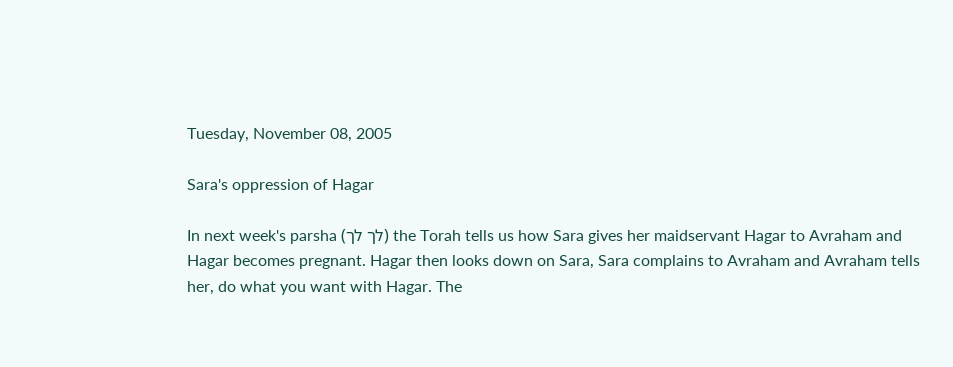Tuesday, November 08, 2005

Sara's oppression of Hagar

In next week's parsha (לך לך) the Torah tells us how Sara gives her maidservant Hagar to Avraham and Hagar becomes pregnant. Hagar then looks down on Sara, Sara complains to Avraham and Avraham tells her, do what you want with Hagar. The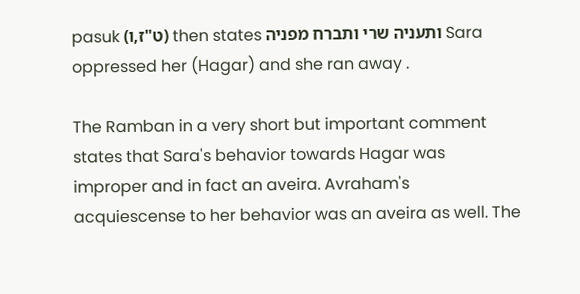pasuk (ט"ז,ו) then states ותעניה שרי ותברח מפניה Sara oppressed her (Hagar) and she ran away .

The Ramban in a very short but important comment states that Sara's behavior towards Hagar was improper and in fact an aveira. Avraham's acquiescense to her behavior was an aveira as well. The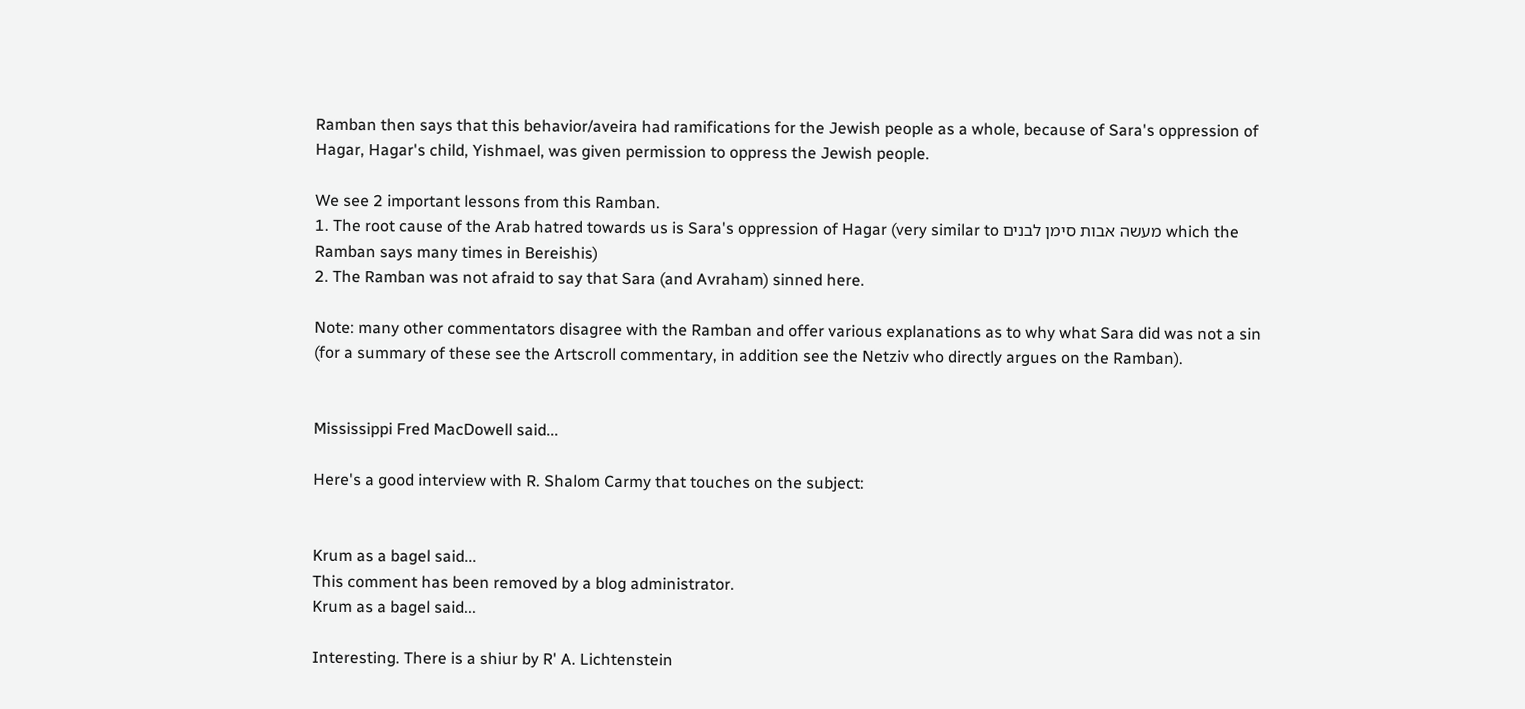Ramban then says that this behavior/aveira had ramifications for the Jewish people as a whole, because of Sara's oppression of Hagar, Hagar's child, Yishmael, was given permission to oppress the Jewish people.

We see 2 important lessons from this Ramban.
1. The root cause of the Arab hatred towards us is Sara's oppression of Hagar (very similar to מעשה אבות סימן לבנים which the Ramban says many times in Bereishis)
2. The Ramban was not afraid to say that Sara (and Avraham) sinned here.

Note: many other commentators disagree with the Ramban and offer various explanations as to why what Sara did was not a sin (for a summary of these see the Artscroll commentary, in addition see the Netziv who directly argues on the Ramban).


Mississippi Fred MacDowell said...

Here's a good interview with R. Shalom Carmy that touches on the subject:


Krum as a bagel said...
This comment has been removed by a blog administrator.
Krum as a bagel said...

Interesting. There is a shiur by R' A. Lichtenstein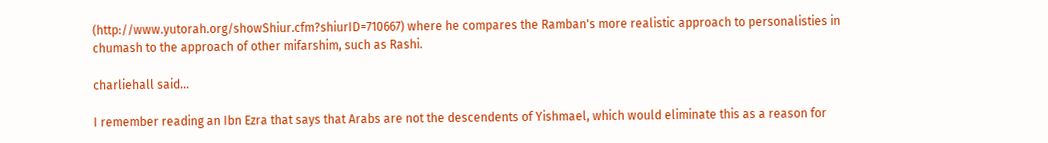(http://www.yutorah.org/showShiur.cfm?shiurID=710667) where he compares the Ramban's more realistic approach to personalisties in chumash to the approach of other mifarshim, such as Rashi.

charliehall said...

I remember reading an Ibn Ezra that says that Arabs are not the descendents of Yishmael, which would eliminate this as a reason for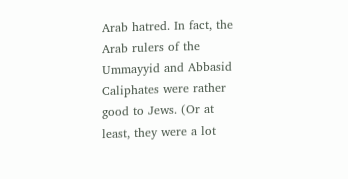Arab hatred. In fact, the Arab rulers of the Ummayyid and Abbasid Caliphates were rather good to Jews. (Or at least, they were a lot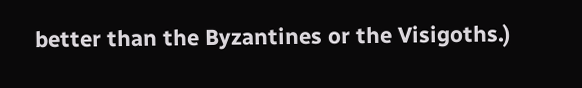better than the Byzantines or the Visigoths.)